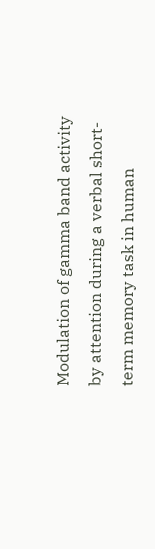Modulation of gamma band activity by attention during a verbal short-term memory task in human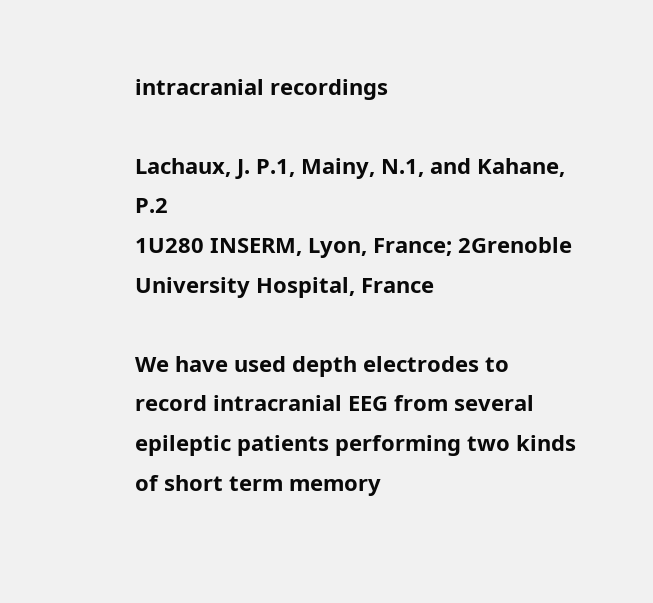intracranial recordings

Lachaux, J. P.1, Mainy, N.1, and Kahane, P.2
1U280 INSERM, Lyon, France; 2Grenoble University Hospital, France

We have used depth electrodes to record intracranial EEG from several epileptic patients performing two kinds of short term memory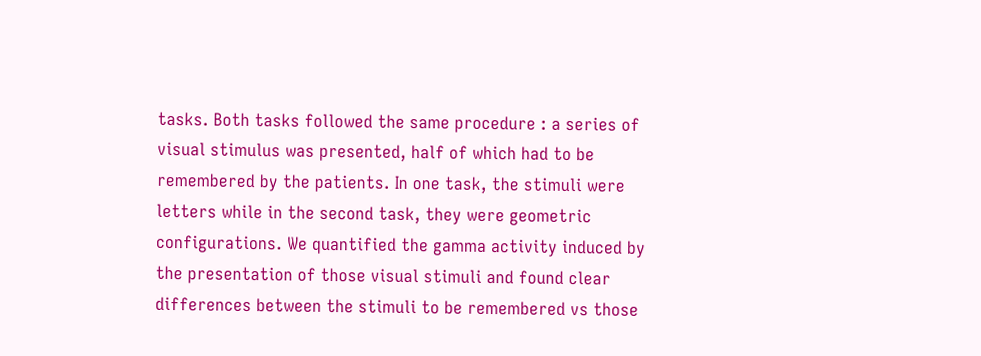tasks. Both tasks followed the same procedure : a series of visual stimulus was presented, half of which had to be remembered by the patients. In one task, the stimuli were letters while in the second task, they were geometric configurations. We quantified the gamma activity induced by the presentation of those visual stimuli and found clear differences between the stimuli to be remembered vs those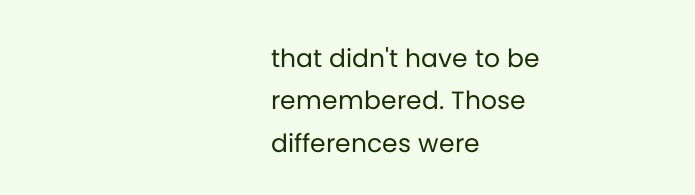that didn't have to be remembered. Those differences were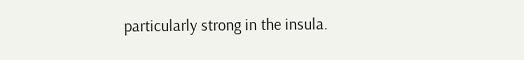particularly strong in the insula.